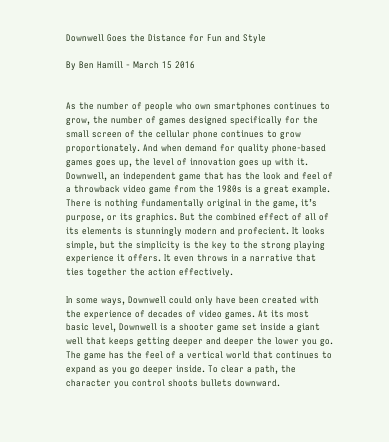Downwell Goes the Distance for Fun and Style

By Ben Hamill - March 15 2016


As the number of people who own smartphones continues to grow, the number of games designed specifically for the small screen of the cellular phone continues to grow proportionately. And when demand for quality phone-based games goes up, the level of innovation goes up with it. Downwell, an independent game that has the look and feel of a throwback video game from the 1980s is a great example. There is nothing fundamentally original in the game, it’s purpose, or its graphics. But the combined effect of all of its elements is stunningly modern and profecient. It looks simple, but the simplicity is the key to the strong playing experience it offers. It even throws in a narrative that ties together the action effectively.

In some ways, Downwell could only have been created with the experience of decades of video games. At its most basic level, Downwell is a shooter game set inside a giant well that keeps getting deeper and deeper the lower you go. The game has the feel of a vertical world that continues to expand as you go deeper inside. To clear a path, the character you control shoots bullets downward.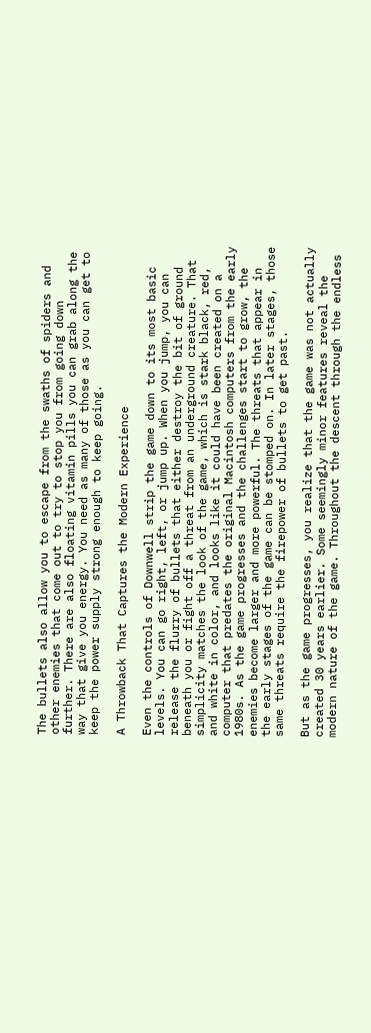The bullets also allow you to escape from the swaths of spiders and other enemies that come out to try to stop you from going down further. There are also floating vitamin pills you can grab along the way that give you energy. You need as many of those as you can get to keep the power supply strong enough to keep going.

A Throwback That Captures the Modern Experience

Even the controls of Downwell strip the game down to its most basic levels. You can go right, left, or jump up. When you jump, you can release the flurry of bullets that either destroy the bit of ground beneath you or fight off a threat from an underground creature. That simplicity matches the look of the game, which is stark black, red, and white in color, and looks like it could have been created on a computer that predates the original Macintosh computers from the early 1980s. As the game progresses and the challenges start to grow, the enemies become larger and more powerful. The threats that appear in the early stages of the game can be stomped on. In later stages, those same threats require the firepower of bullets to get past.

But as the game progresses, you realize that the game was not actually created 30 years earlier. Some seemingly minor features reveal the modern nature of the game. Throughout the descent through the endless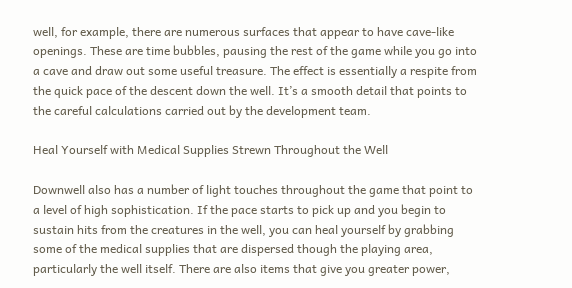well, for example, there are numerous surfaces that appear to have cave-like openings. These are time bubbles, pausing the rest of the game while you go into a cave and draw out some useful treasure. The effect is essentially a respite from the quick pace of the descent down the well. It’s a smooth detail that points to the careful calculations carried out by the development team.

Heal Yourself with Medical Supplies Strewn Throughout the Well

Downwell also has a number of light touches throughout the game that point to a level of high sophistication. If the pace starts to pick up and you begin to sustain hits from the creatures in the well, you can heal yourself by grabbing some of the medical supplies that are dispersed though the playing area, particularly the well itself. There are also items that give you greater power,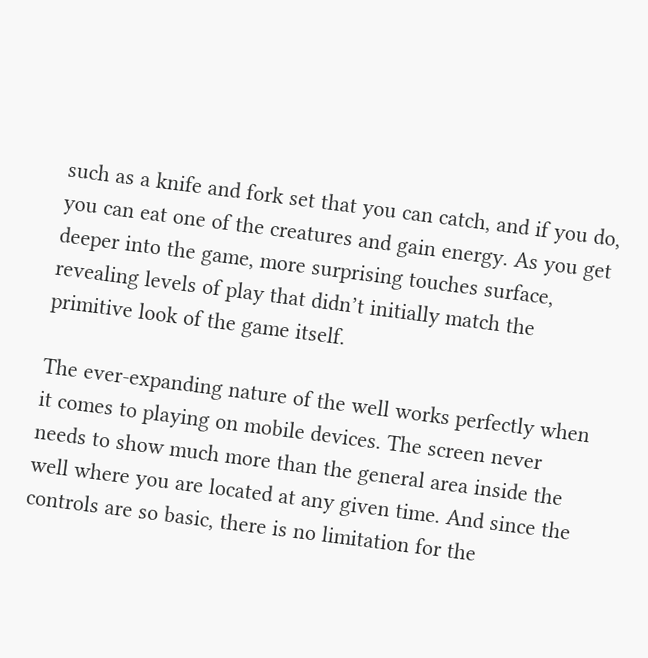such as a knife and fork set that you can catch, and if you do, you can eat one of the creatures and gain energy. As you get deeper into the game, more surprising touches surface, revealing levels of play that didn’t initially match the primitive look of the game itself.

The ever-expanding nature of the well works perfectly when it comes to playing on mobile devices. The screen never needs to show much more than the general area inside the well where you are located at any given time. And since the controls are so basic, there is no limitation for the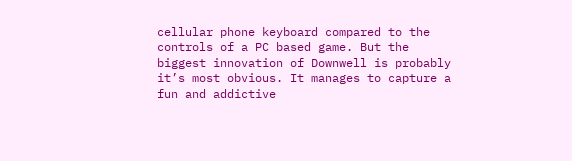cellular phone keyboard compared to the controls of a PC based game. But the biggest innovation of Downwell is probably it’s most obvious. It manages to capture a fun and addictive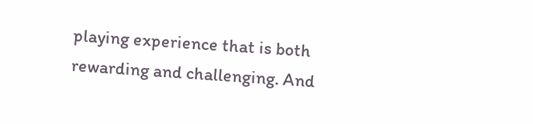playing experience that is both rewarding and challenging. And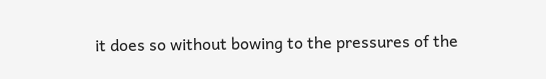it does so without bowing to the pressures of the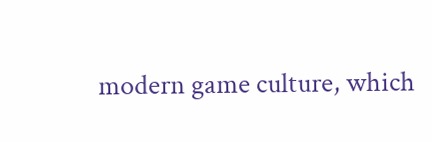modern game culture, which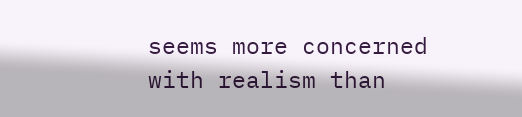seems more concerned with realism than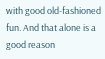with good old-fashioned fun. And that alone is a good reason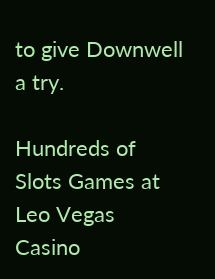to give Downwell a try.

Hundreds of Slots Games at Leo Vegas Casino